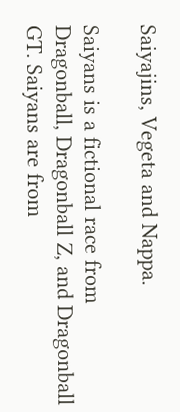Saiyajins, Vegeta and Nappa.

Saiyans is a fictional race from Dragonball, Dragonball Z, and Dragonball GT. Saiyans are from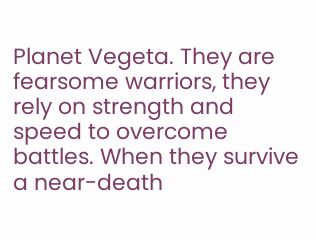Planet Vegeta. They are fearsome warriors, they rely on strength and speed to overcome battles. When they survive a near-death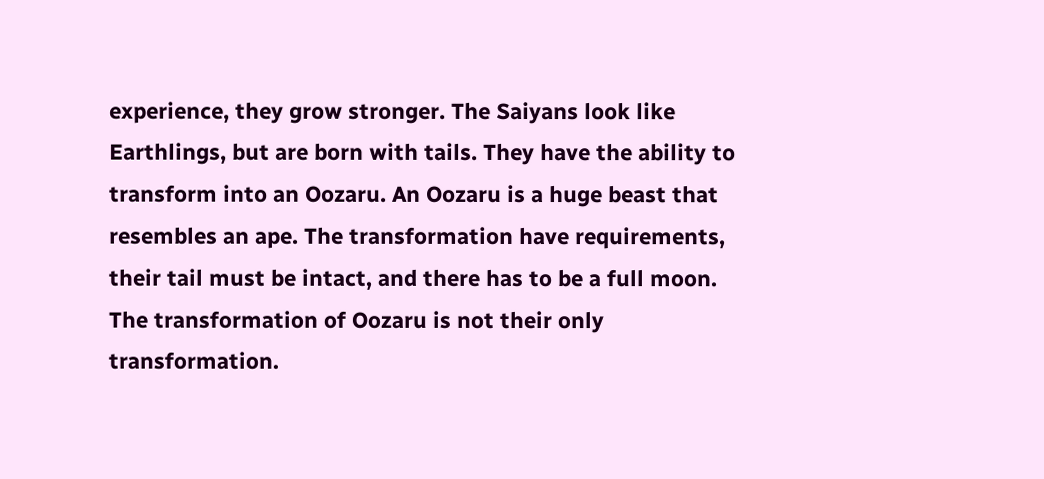experience, they grow stronger. The Saiyans look like Earthlings, but are born with tails. They have the ability to transform into an Oozaru. An Oozaru is a huge beast that resembles an ape. The transformation have requirements, their tail must be intact, and there has to be a full moon. The transformation of Oozaru is not their only transformation.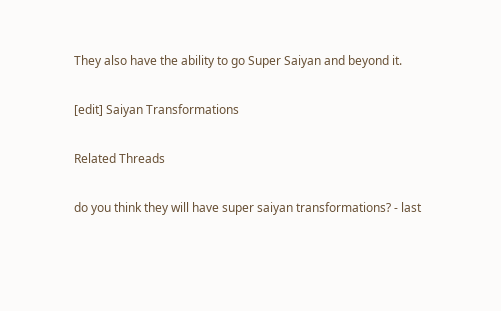They also have the ability to go Super Saiyan and beyond it.

[edit] Saiyan Transformations

Related Threads

do you think they will have super saiyan transformations? - last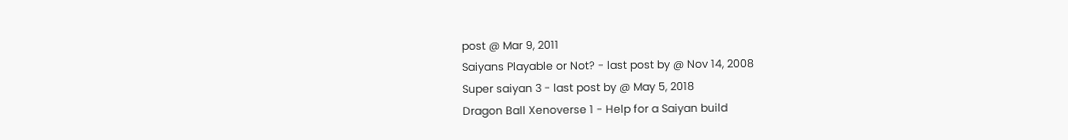post @ Mar 9, 2011
Saiyans Playable or Not? - last post by @ Nov 14, 2008
Super saiyan 3 - last post by @ May 5, 2018
Dragon Ball Xenoverse 1 - Help for a Saiyan build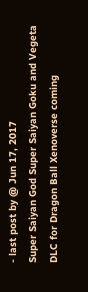- last post by @ Jun 17, 2017
Super Saiyan God Super Saiyan Goku and Vegeta DLC for Dragon Ball Xenoverse coming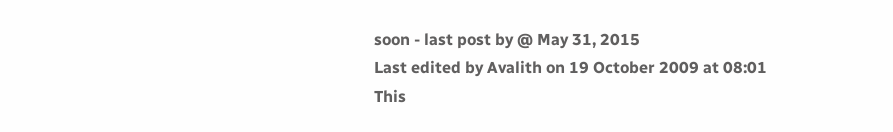soon - last post by @ May 31, 2015
Last edited by Avalith on 19 October 2009 at 08:01
This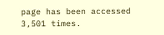page has been accessed 3,501 times.